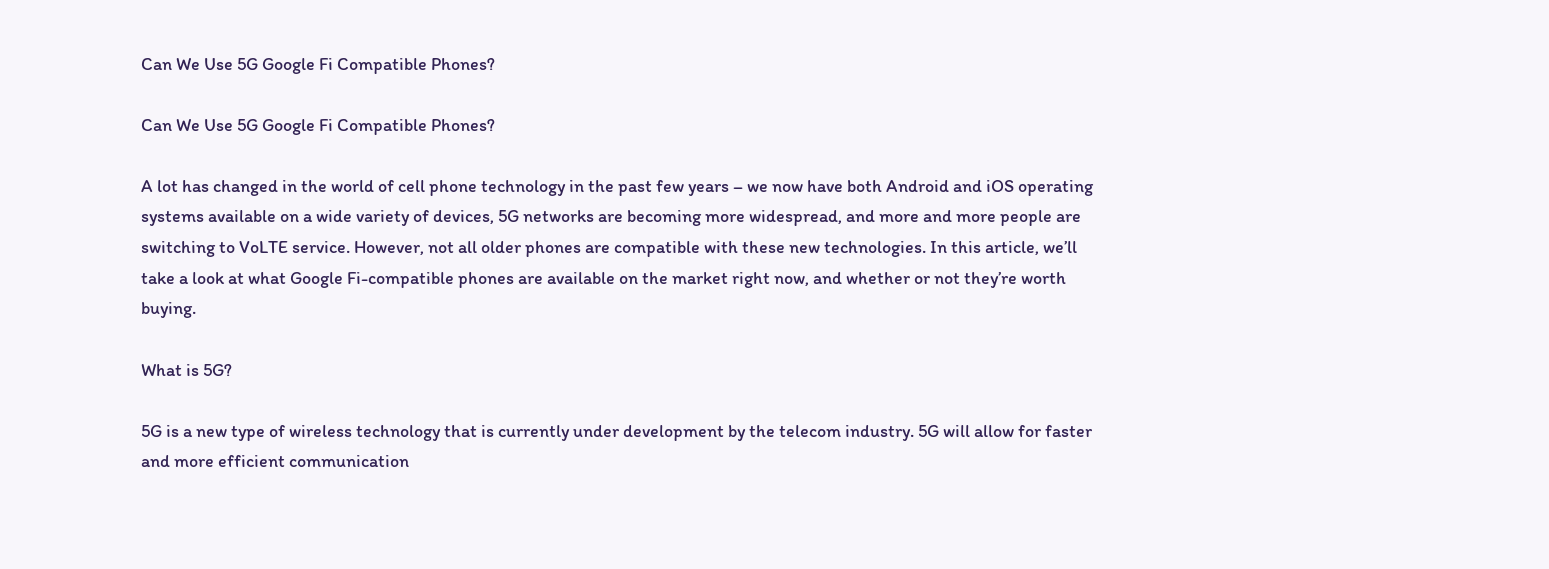Can We Use 5G Google Fi Compatible Phones?

Can We Use 5G Google Fi Compatible Phones?

A lot has changed in the world of cell phone technology in the past few years – we now have both Android and iOS operating systems available on a wide variety of devices, 5G networks are becoming more widespread, and more and more people are switching to VoLTE service. However, not all older phones are compatible with these new technologies. In this article, we’ll take a look at what Google Fi-compatible phones are available on the market right now, and whether or not they’re worth buying.

What is 5G?

5G is a new type of wireless technology that is currently under development by the telecom industry. 5G will allow for faster and more efficient communication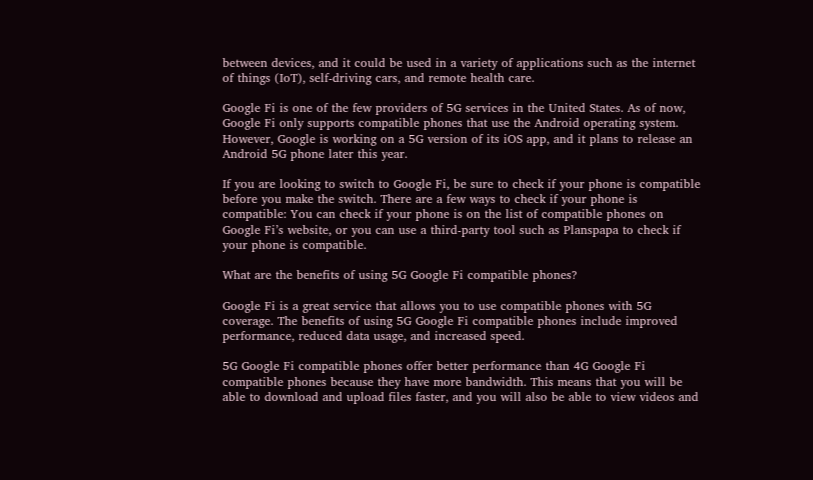between devices, and it could be used in a variety of applications such as the internet of things (IoT), self-driving cars, and remote health care.

Google Fi is one of the few providers of 5G services in the United States. As of now, Google Fi only supports compatible phones that use the Android operating system. However, Google is working on a 5G version of its iOS app, and it plans to release an Android 5G phone later this year.

If you are looking to switch to Google Fi, be sure to check if your phone is compatible before you make the switch. There are a few ways to check if your phone is compatible: You can check if your phone is on the list of compatible phones on Google Fi’s website, or you can use a third-party tool such as Planspapa to check if your phone is compatible.

What are the benefits of using 5G Google Fi compatible phones?

Google Fi is a great service that allows you to use compatible phones with 5G coverage. The benefits of using 5G Google Fi compatible phones include improved performance, reduced data usage, and increased speed.

5G Google Fi compatible phones offer better performance than 4G Google Fi compatible phones because they have more bandwidth. This means that you will be able to download and upload files faster, and you will also be able to view videos and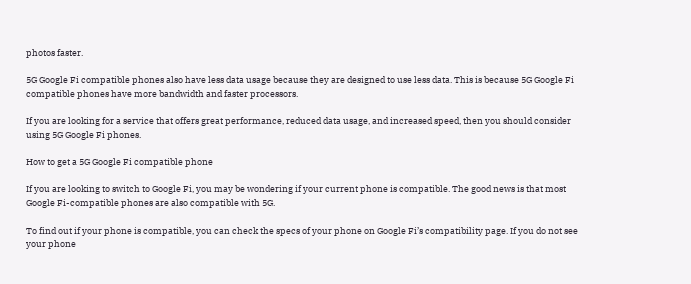photos faster.

5G Google Fi compatible phones also have less data usage because they are designed to use less data. This is because 5G Google Fi compatible phones have more bandwidth and faster processors.

If you are looking for a service that offers great performance, reduced data usage, and increased speed, then you should consider using 5G Google Fi phones.

How to get a 5G Google Fi compatible phone

If you are looking to switch to Google Fi, you may be wondering if your current phone is compatible. The good news is that most Google Fi-compatible phones are also compatible with 5G.

To find out if your phone is compatible, you can check the specs of your phone on Google Fi’s compatibility page. If you do not see your phone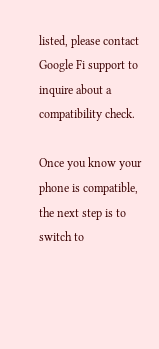listed, please contact Google Fi support to inquire about a compatibility check.

Once you know your phone is compatible, the next step is to switch to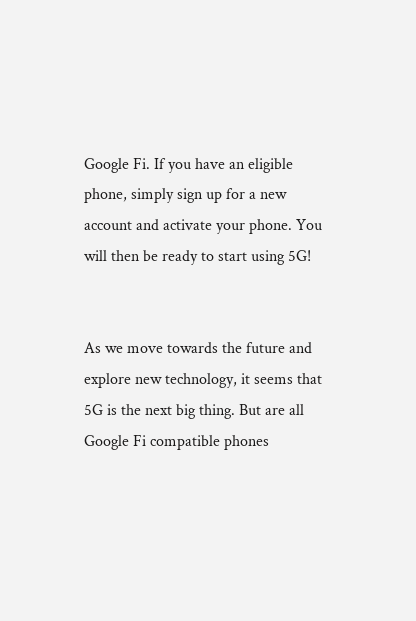Google Fi. If you have an eligible phone, simply sign up for a new account and activate your phone. You will then be ready to start using 5G!


As we move towards the future and explore new technology, it seems that 5G is the next big thing. But are all Google Fi compatible phones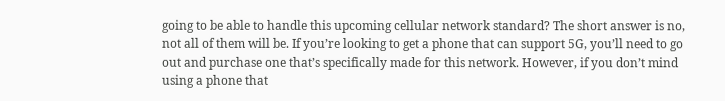going to be able to handle this upcoming cellular network standard? The short answer is no, not all of them will be. If you’re looking to get a phone that can support 5G, you’ll need to go out and purchase one that’s specifically made for this network. However, if you don’t mind using a phone that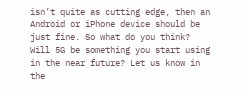isn’t quite as cutting edge, then an Android or iPhone device should be just fine. So what do you think? Will 5G be something you start using in the near future? Let us know in the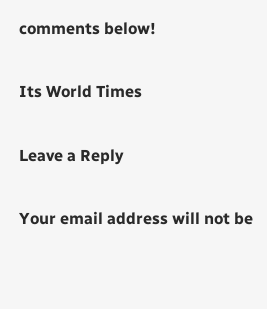comments below!

Its World Times

Leave a Reply

Your email address will not be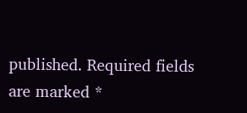published. Required fields are marked *